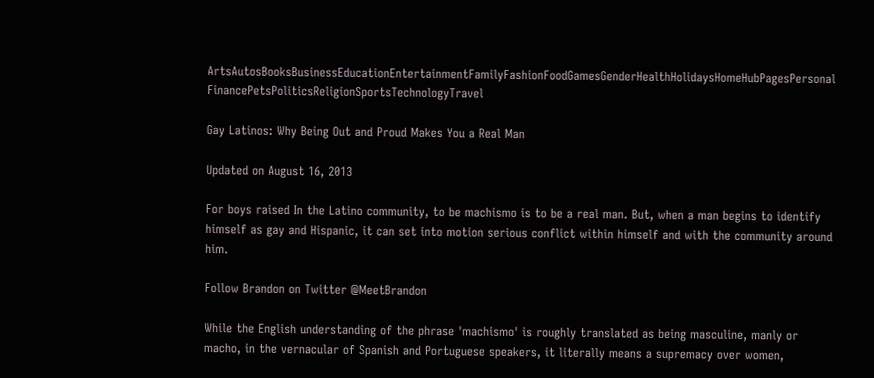ArtsAutosBooksBusinessEducationEntertainmentFamilyFashionFoodGamesGenderHealthHolidaysHomeHubPagesPersonal FinancePetsPoliticsReligionSportsTechnologyTravel

Gay Latinos: Why Being Out and Proud Makes You a Real Man

Updated on August 16, 2013

For boys raised In the Latino community, to be machismo is to be a real man. But, when a man begins to identify himself as gay and Hispanic, it can set into motion serious conflict within himself and with the community around him.

Follow Brandon on Twitter @MeetBrandon

While the English understanding of the phrase 'machismo' is roughly translated as being masculine, manly or macho, in the vernacular of Spanish and Portuguese speakers, it literally means a supremacy over women,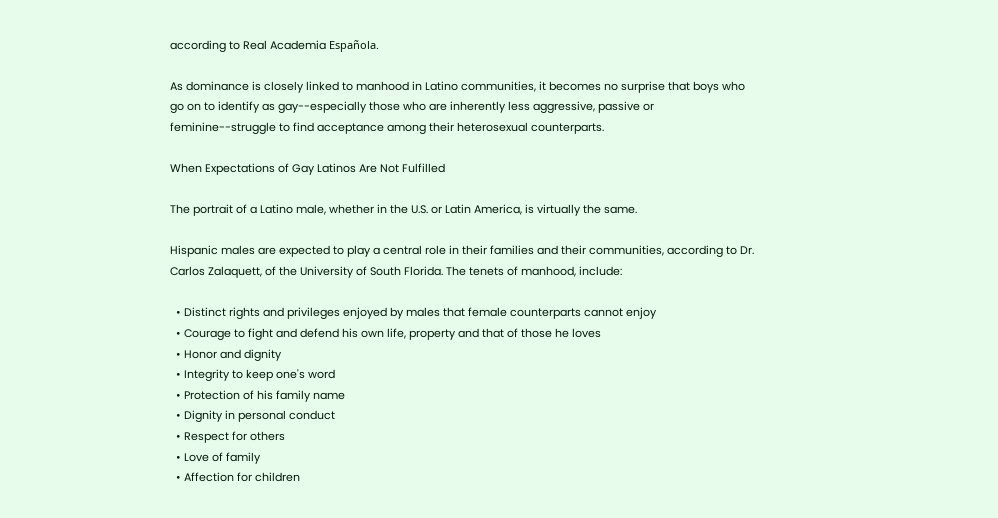according to Real Academia Española.

As dominance is closely linked to manhood in Latino communities, it becomes no surprise that boys who go on to identify as gay--especially those who are inherently less aggressive, passive or feminine--struggle to find acceptance among their heterosexual counterparts.

When Expectations of Gay Latinos Are Not Fulfilled

The portrait of a Latino male, whether in the U.S. or Latin America, is virtually the same.

Hispanic males are expected to play a central role in their families and their communities, according to Dr. Carlos Zalaquett, of the University of South Florida. The tenets of manhood, include:

  • Distinct rights and privileges enjoyed by males that female counterparts cannot enjoy
  • Courage to fight and defend his own life, property and that of those he loves
  • Honor and dignity
  • Integrity to keep one's word
  • Protection of his family name
  • Dignity in personal conduct
  • Respect for others
  • Love of family
  • Affection for children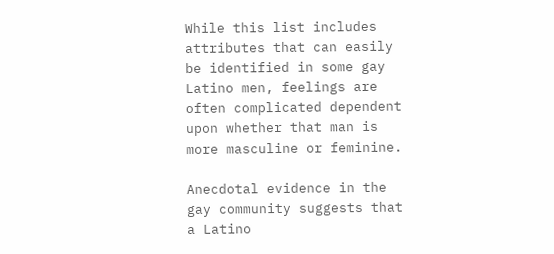While this list includes attributes that can easily be identified in some gay Latino men, feelings are often complicated dependent upon whether that man is more masculine or feminine.

Anecdotal evidence in the gay community suggests that a Latino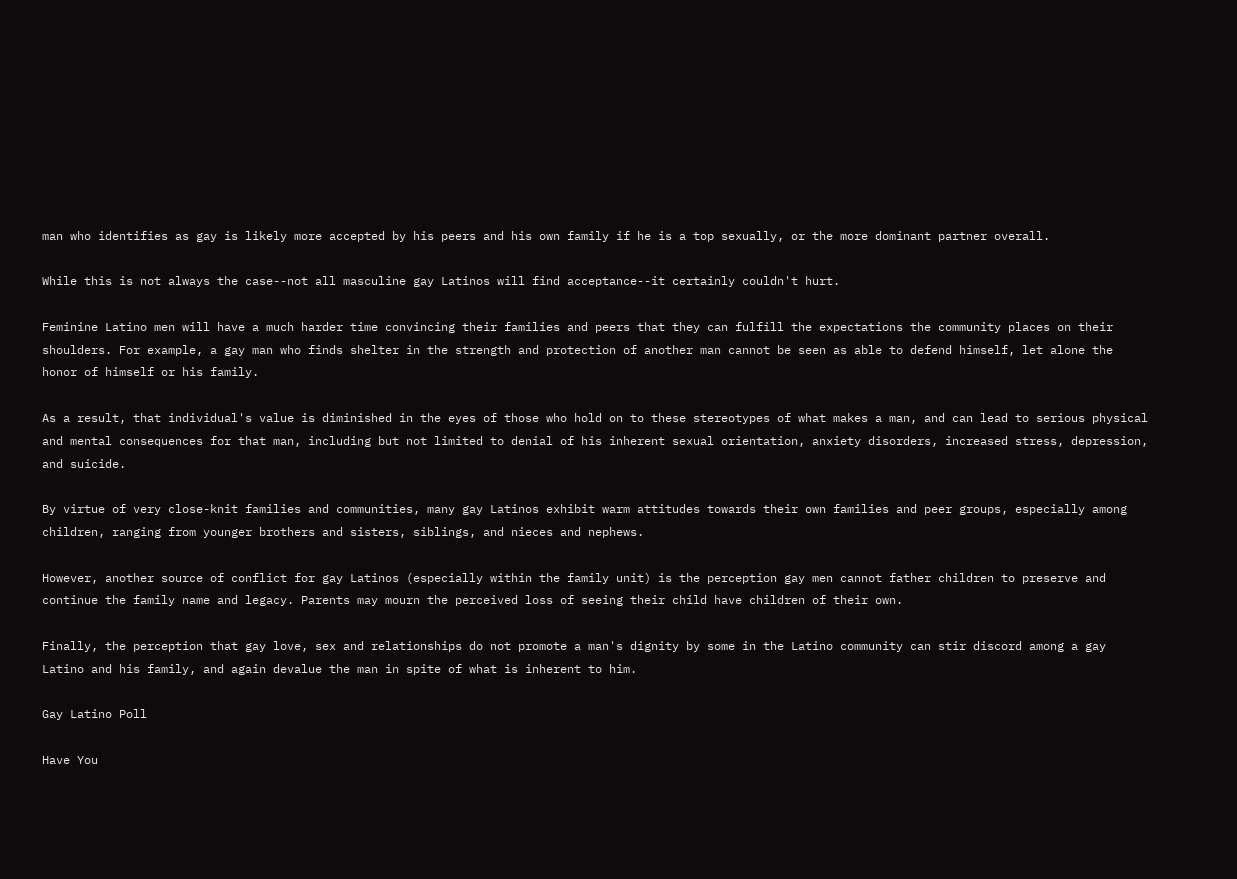man who identifies as gay is likely more accepted by his peers and his own family if he is a top sexually, or the more dominant partner overall.

While this is not always the case--not all masculine gay Latinos will find acceptance--it certainly couldn't hurt.

Feminine Latino men will have a much harder time convincing their families and peers that they can fulfill the expectations the community places on their shoulders. For example, a gay man who finds shelter in the strength and protection of another man cannot be seen as able to defend himself, let alone the honor of himself or his family.

As a result, that individual's value is diminished in the eyes of those who hold on to these stereotypes of what makes a man, and can lead to serious physical and mental consequences for that man, including but not limited to denial of his inherent sexual orientation, anxiety disorders, increased stress, depression, and suicide.

By virtue of very close-knit families and communities, many gay Latinos exhibit warm attitudes towards their own families and peer groups, especially among children, ranging from younger brothers and sisters, siblings, and nieces and nephews.

However, another source of conflict for gay Latinos (especially within the family unit) is the perception gay men cannot father children to preserve and continue the family name and legacy. Parents may mourn the perceived loss of seeing their child have children of their own.

Finally, the perception that gay love, sex and relationships do not promote a man's dignity by some in the Latino community can stir discord among a gay Latino and his family, and again devalue the man in spite of what is inherent to him.

Gay Latino Poll

Have You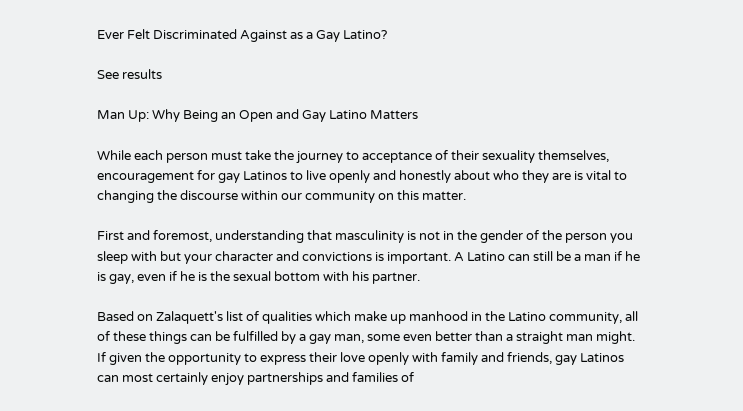Ever Felt Discriminated Against as a Gay Latino?

See results

Man Up: Why Being an Open and Gay Latino Matters

While each person must take the journey to acceptance of their sexuality themselves, encouragement for gay Latinos to live openly and honestly about who they are is vital to changing the discourse within our community on this matter.

First and foremost, understanding that masculinity is not in the gender of the person you sleep with but your character and convictions is important. A Latino can still be a man if he is gay, even if he is the sexual bottom with his partner.

Based on Zalaquett's list of qualities which make up manhood in the Latino community, all of these things can be fulfilled by a gay man, some even better than a straight man might. If given the opportunity to express their love openly with family and friends, gay Latinos can most certainly enjoy partnerships and families of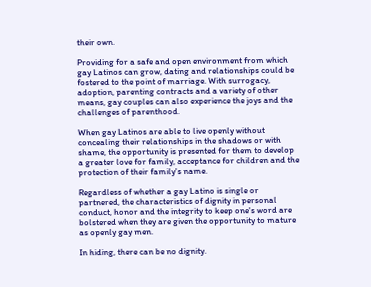their own.

Providing for a safe and open environment from which gay Latinos can grow, dating and relationships could be fostered to the point of marriage. With surrogacy, adoption, parenting contracts and a variety of other means, gay couples can also experience the joys and the challenges of parenthood.

When gay Latinos are able to live openly without concealing their relationships in the shadows or with shame, the opportunity is presented for them to develop a greater love for family, acceptance for children and the protection of their family's name.

Regardless of whether a gay Latino is single or partnered, the characteristics of dignity in personal conduct, honor and the integrity to keep one's word are bolstered when they are given the opportunity to mature as openly gay men.

In hiding, there can be no dignity.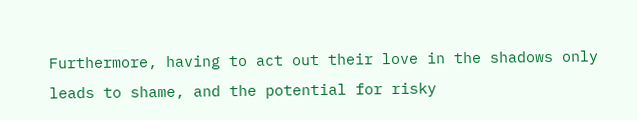Furthermore, having to act out their love in the shadows only leads to shame, and the potential for risky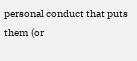personal conduct that puts them (or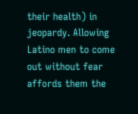their health) in jeopardy. Allowing Latino men to come out without fear affords them the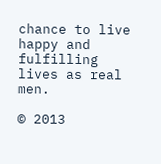chance to live happy and fulfilling lives as real men.

© 2013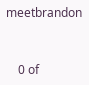meetbrandon


    0 of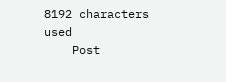8192 characters used
    Post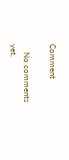Comment

    No comments yet.